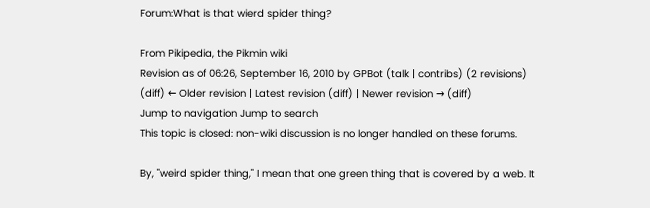Forum:What is that wierd spider thing?

From Pikipedia, the Pikmin wiki
Revision as of 06:26, September 16, 2010 by GPBot (talk | contribs) (2 revisions)
(diff) ← Older revision | Latest revision (diff) | Newer revision → (diff)
Jump to navigation Jump to search
This topic is closed: non-wiki discussion is no longer handled on these forums.

By, "weird spider thing," I mean that one green thing that is covered by a web. It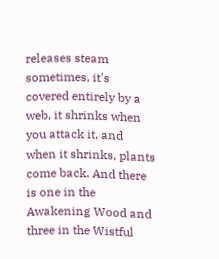releases steam sometimes, it's covered entirely by a web, it shrinks when you attack it, and when it shrinks, plants come back. And there is one in the Awakening Wood and three in the Wistful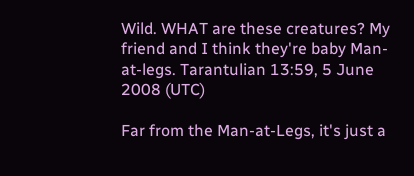Wild. WHAT are these creatures? My friend and I think they're baby Man-at-legs. Tarantulian 13:59, 5 June 2008 (UTC)

Far from the Man-at-Legs, it's just a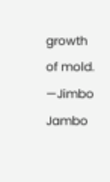growth of mold. —Jimbo Jambo